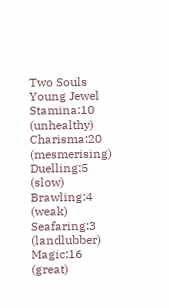Two Souls Young Jewel
Stamina:10 (unhealthy)
Charisma:20 (mesmerising)
Duelling:5 (slow)
Brawling:4 (weak)
Seafaring:3 (landlubber)
Magic:16 (great)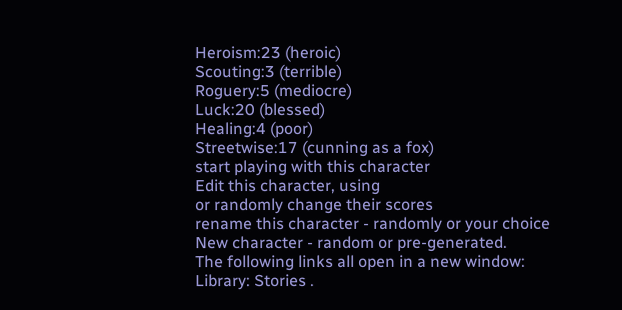Heroism:23 (heroic)
Scouting:3 (terrible)
Roguery:5 (mediocre)
Luck:20 (blessed)
Healing:4 (poor)
Streetwise:17 (cunning as a fox)
start playing with this character
Edit this character, using
or randomly change their scores
rename this character - randomly or your choice
New character - random or pre-generated.
The following links all open in a new window:
Library: Stories .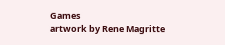Games
artwork by Rene Magritte